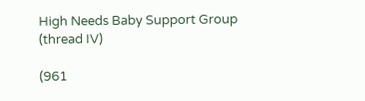High Needs Baby Support Group (thread IV)

(961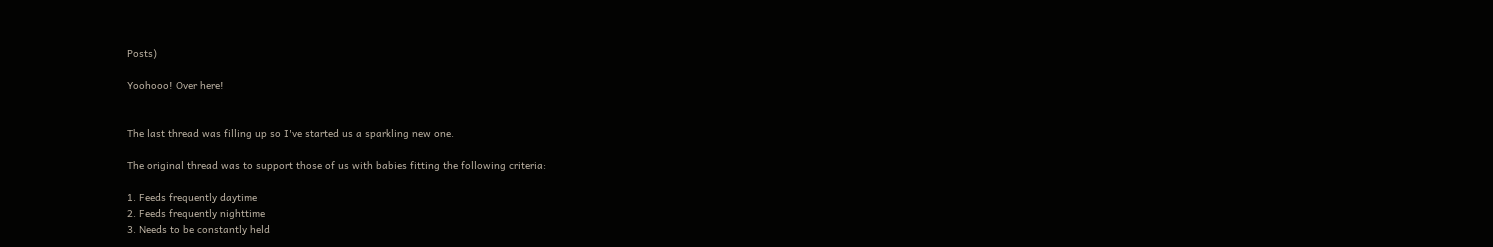Posts)

Yoohooo! Over here!


The last thread was filling up so I've started us a sparkling new one.

The original thread was to support those of us with babies fitting the following criteria:

1. Feeds frequently daytime
2. Feeds frequently nighttime
3. Needs to be constantly held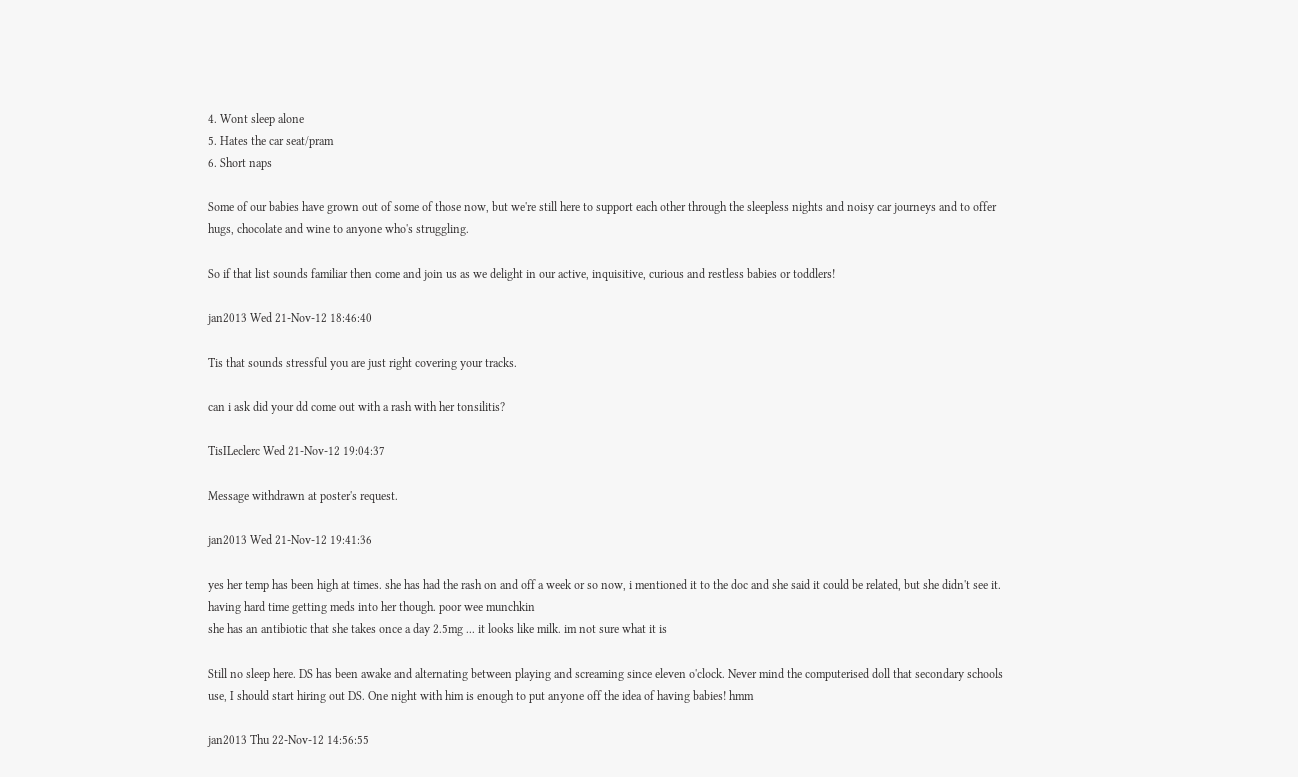4. Wont sleep alone
5. Hates the car seat/pram
6. Short naps

Some of our babies have grown out of some of those now, but we're still here to support each other through the sleepless nights and noisy car journeys and to offer hugs, chocolate and wine to anyone who's struggling.

So if that list sounds familiar then come and join us as we delight in our active, inquisitive, curious and restless babies or toddlers!

jan2013 Wed 21-Nov-12 18:46:40

Tis that sounds stressful you are just right covering your tracks.

can i ask did your dd come out with a rash with her tonsilitis?

TisILeclerc Wed 21-Nov-12 19:04:37

Message withdrawn at poster's request.

jan2013 Wed 21-Nov-12 19:41:36

yes her temp has been high at times. she has had the rash on and off a week or so now, i mentioned it to the doc and she said it could be related, but she didn't see it. having hard time getting meds into her though. poor wee munchkin
she has an antibiotic that she takes once a day 2.5mg ... it looks like milk. im not sure what it is

Still no sleep here. DS has been awake and alternating between playing and screaming since eleven o'clock. Never mind the computerised doll that secondary schools use, I should start hiring out DS. One night with him is enough to put anyone off the idea of having babies! hmm

jan2013 Thu 22-Nov-12 14:56:55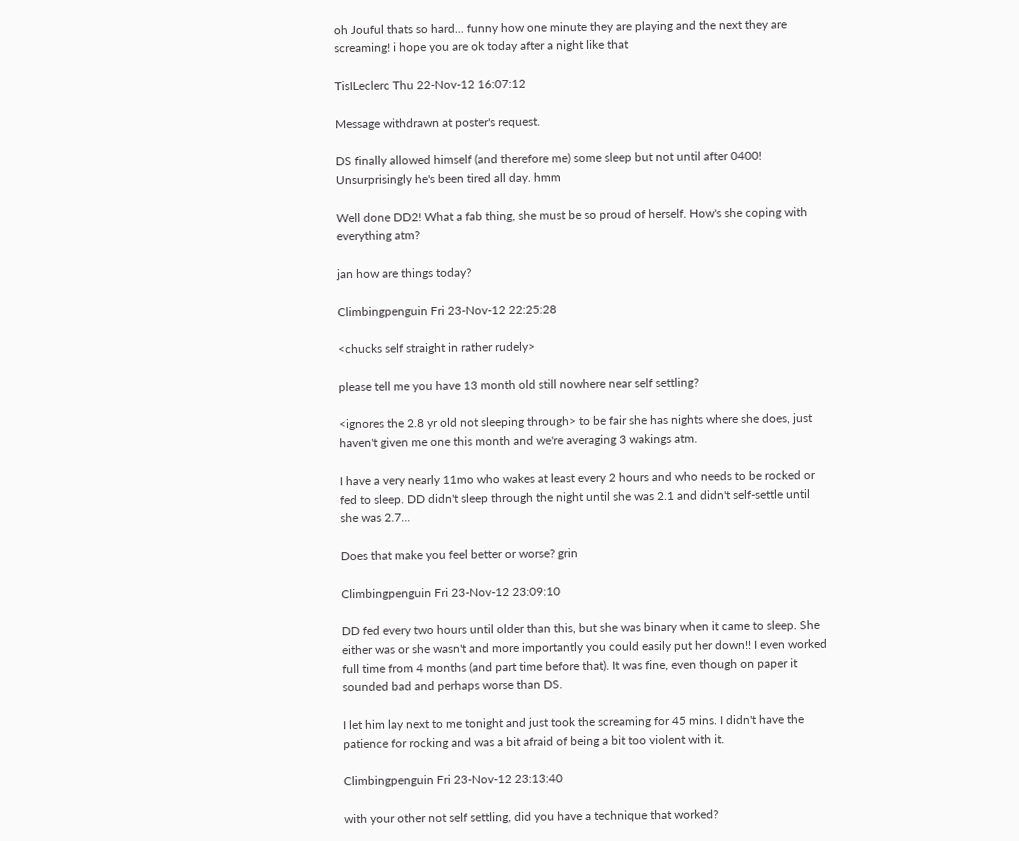oh Jouful thats so hard... funny how one minute they are playing and the next they are screaming! i hope you are ok today after a night like that

TisILeclerc Thu 22-Nov-12 16:07:12

Message withdrawn at poster's request.

DS finally allowed himself (and therefore me) some sleep but not until after 0400! Unsurprisingly he's been tired all day. hmm

Well done DD2! What a fab thing, she must be so proud of herself. How's she coping with everything atm?

jan how are things today?

Climbingpenguin Fri 23-Nov-12 22:25:28

<chucks self straight in rather rudely>

please tell me you have 13 month old still nowhere near self settling?

<ignores the 2.8 yr old not sleeping through> to be fair she has nights where she does, just haven't given me one this month and we're averaging 3 wakings atm.

I have a very nearly 11mo who wakes at least every 2 hours and who needs to be rocked or fed to sleep. DD didn't sleep through the night until she was 2.1 and didn't self-settle until she was 2.7...

Does that make you feel better or worse? grin

Climbingpenguin Fri 23-Nov-12 23:09:10

DD fed every two hours until older than this, but she was binary when it came to sleep. She either was or she wasn't and more importantly you could easily put her down!! I even worked full time from 4 months (and part time before that). It was fine, even though on paper it sounded bad and perhaps worse than DS.

I let him lay next to me tonight and just took the screaming for 45 mins. I didn't have the patience for rocking and was a bit afraid of being a bit too violent with it.

Climbingpenguin Fri 23-Nov-12 23:13:40

with your other not self settling, did you have a technique that worked?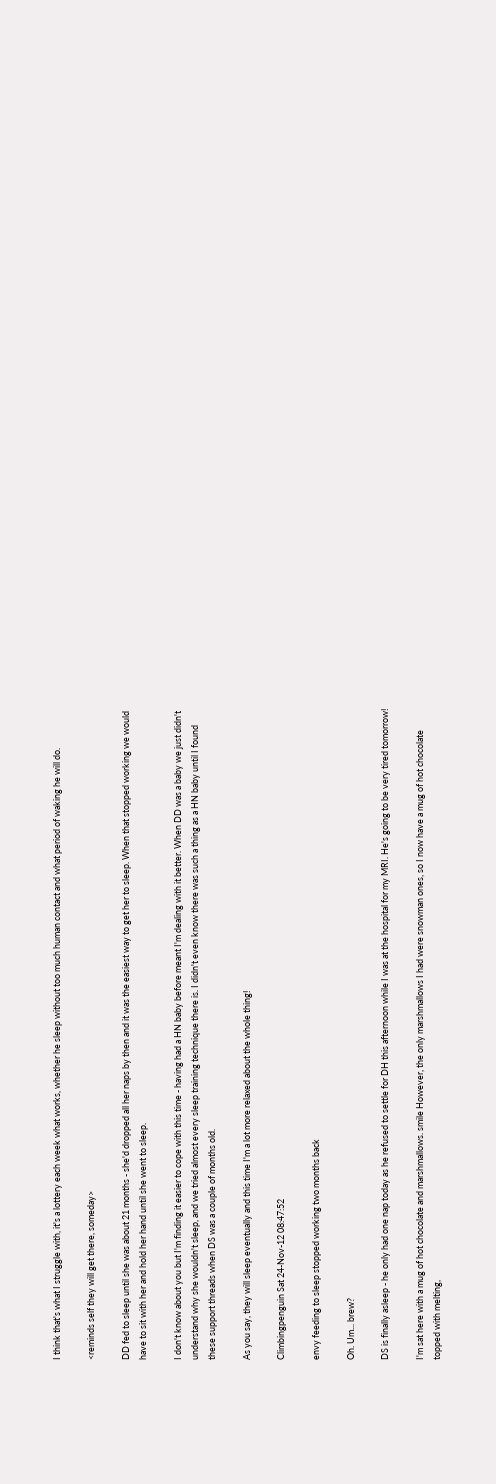I think that's what I struggle with, it's a lottery each week what works, whether he sleep without too much human contact and what period of waking he will do.

<reminds self they will get there, someday>

DD fed to sleep until she was about 21 months - she'd dropped all her naps by then and it was the easiest way to get her to sleep. When that stopped working we would have to sit with her and hold her hand until she went to sleep.

I don't know about you but I'm finding it easier to cope with this time - having had a HN baby before meant I'm dealing with it better. When DD was a baby we just didn't understand why she wouldn't sleep, and we tried almost every sleep training technique there is. I didn't even know there was such a thing as a HN baby until I found these support threads when DS was a couple of months old.

As you say, they will sleep eventually and this time I'm a lot more relaxed about the whole thing!

Climbingpenguin Sat 24-Nov-12 08:47:52

envy feeding to sleep stopped working two months back

Oh. Um... brew?

DS is finally asleep - he only had one nap today as he refused to settle for DH this afternoon while I was at the hospital for my MRI. He's going to be very tired tomorrow!

I'm sat here with a mug of hot chocolate and marshmallows. smile However, the only marshmallows I had were snowman ones, so I now have a mug of hot chocolate topped with melting,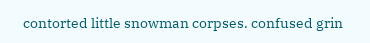contorted little snowman corpses. confused grin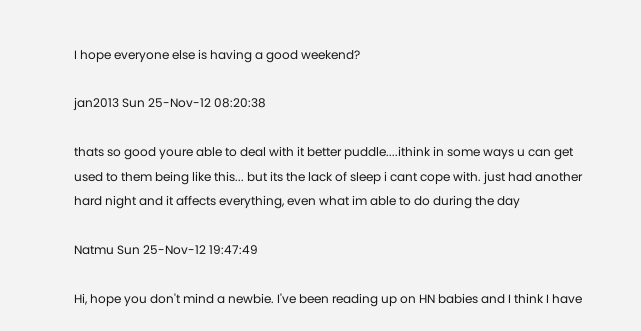I hope everyone else is having a good weekend?

jan2013 Sun 25-Nov-12 08:20:38

thats so good youre able to deal with it better puddle....ithink in some ways u can get used to them being like this... but its the lack of sleep i cant cope with. just had another hard night and it affects everything, even what im able to do during the day

Natmu Sun 25-Nov-12 19:47:49

Hi, hope you don't mind a newbie. I've been reading up on HN babies and I think I have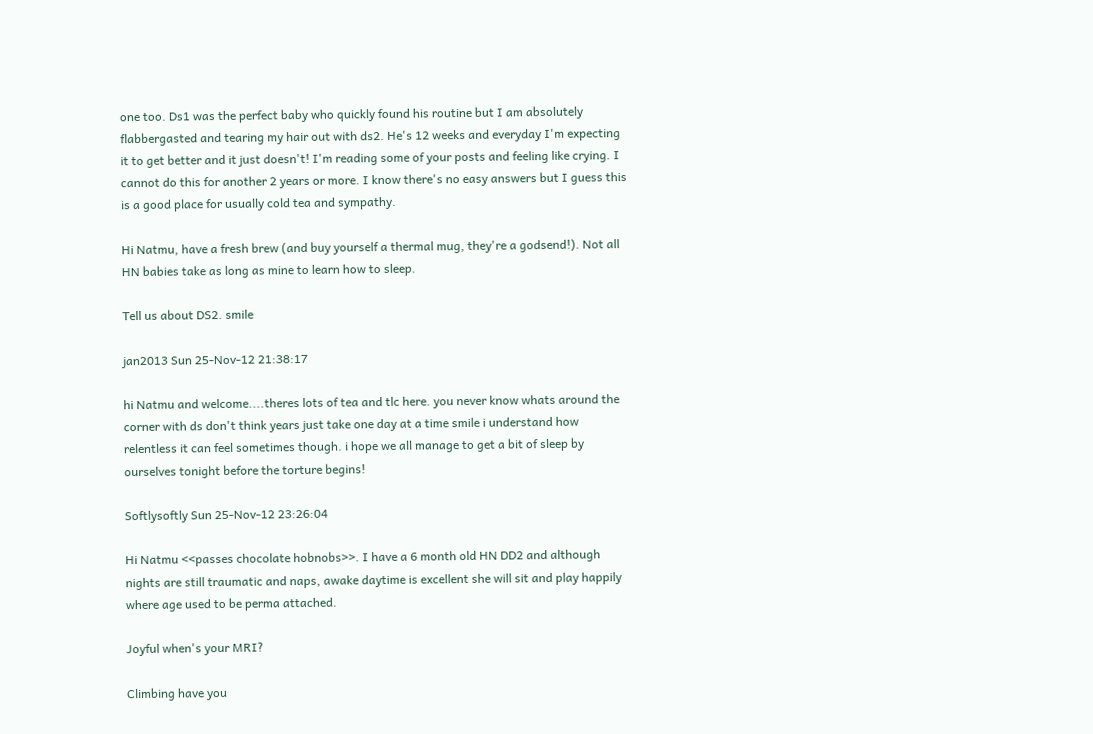one too. Ds1 was the perfect baby who quickly found his routine but I am absolutely flabbergasted and tearing my hair out with ds2. He's 12 weeks and everyday I'm expecting it to get better and it just doesn't! I'm reading some of your posts and feeling like crying. I cannot do this for another 2 years or more. I know there's no easy answers but I guess this is a good place for usually cold tea and sympathy.

Hi Natmu, have a fresh brew (and buy yourself a thermal mug, they're a godsend!). Not all HN babies take as long as mine to learn how to sleep.

Tell us about DS2. smile

jan2013 Sun 25-Nov-12 21:38:17

hi Natmu and welcome....theres lots of tea and tlc here. you never know whats around the corner with ds don't think years just take one day at a time smile i understand how relentless it can feel sometimes though. i hope we all manage to get a bit of sleep by ourselves tonight before the torture begins!

Softlysoftly Sun 25-Nov-12 23:26:04

Hi Natmu <<passes chocolate hobnobs>>. I have a 6 month old HN DD2 and although nights are still traumatic and naps, awake daytime is excellent she will sit and play happily where age used to be perma attached.

Joyful when's your MRI?

Climbing have you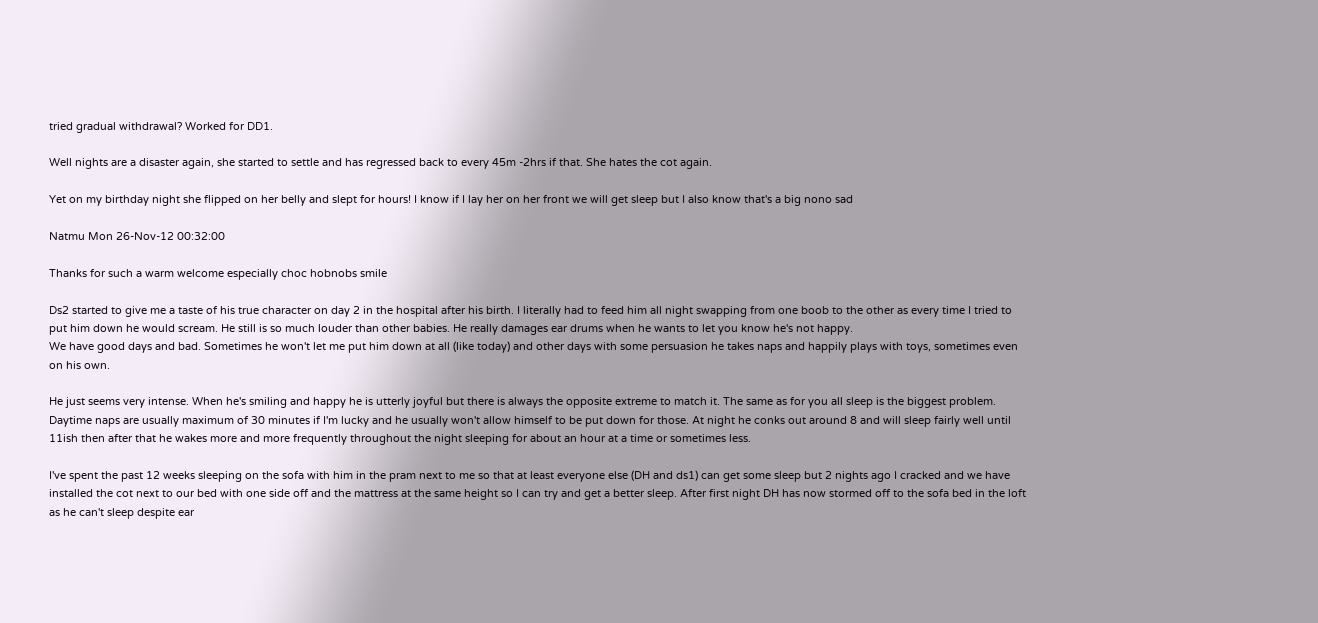tried gradual withdrawal? Worked for DD1.

Well nights are a disaster again, she started to settle and has regressed back to every 45m -2hrs if that. She hates the cot again.

Yet on my birthday night she flipped on her belly and slept for hours! I know if I lay her on her front we will get sleep but I also know that's a big nono sad

Natmu Mon 26-Nov-12 00:32:00

Thanks for such a warm welcome especially choc hobnobs smile

Ds2 started to give me a taste of his true character on day 2 in the hospital after his birth. I literally had to feed him all night swapping from one boob to the other as every time I tried to put him down he would scream. He still is so much louder than other babies. He really damages ear drums when he wants to let you know he's not happy.
We have good days and bad. Sometimes he won't let me put him down at all (like today) and other days with some persuasion he takes naps and happily plays with toys, sometimes even on his own.

He just seems very intense. When he's smiling and happy he is utterly joyful but there is always the opposite extreme to match it. The same as for you all sleep is the biggest problem. Daytime naps are usually maximum of 30 minutes if I'm lucky and he usually won't allow himself to be put down for those. At night he conks out around 8 and will sleep fairly well until 11ish then after that he wakes more and more frequently throughout the night sleeping for about an hour at a time or sometimes less.

I've spent the past 12 weeks sleeping on the sofa with him in the pram next to me so that at least everyone else (DH and ds1) can get some sleep but 2 nights ago I cracked and we have installed the cot next to our bed with one side off and the mattress at the same height so I can try and get a better sleep. After first night DH has now stormed off to the sofa bed in the loft as he can't sleep despite ear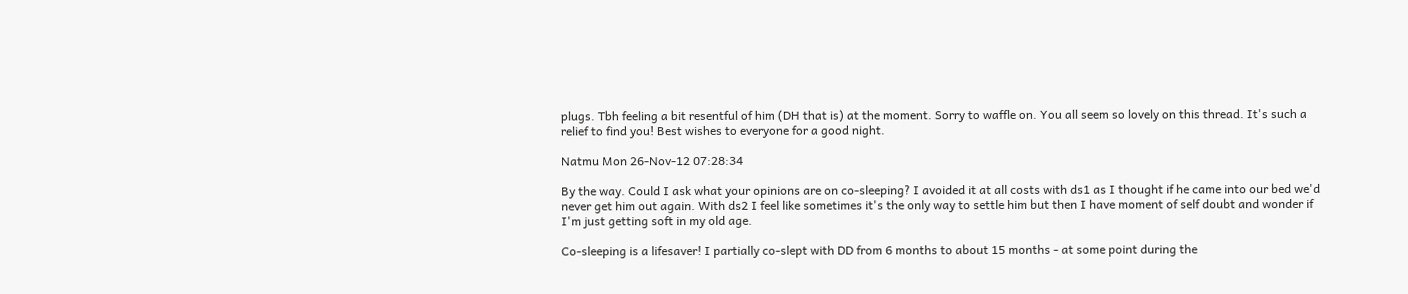plugs. Tbh feeling a bit resentful of him (DH that is) at the moment. Sorry to waffle on. You all seem so lovely on this thread. It's such a relief to find you! Best wishes to everyone for a good night.

Natmu Mon 26-Nov-12 07:28:34

By the way. Could I ask what your opinions are on co-sleeping? I avoided it at all costs with ds1 as I thought if he came into our bed we'd never get him out again. With ds2 I feel like sometimes it's the only way to settle him but then I have moment of self doubt and wonder if I'm just getting soft in my old age.

Co-sleeping is a lifesaver! I partially co-slept with DD from 6 months to about 15 months - at some point during the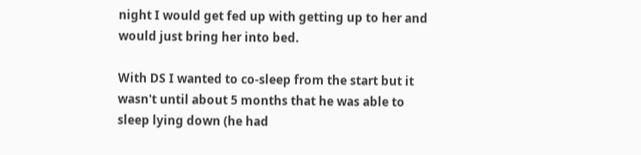night I would get fed up with getting up to her and would just bring her into bed.

With DS I wanted to co-sleep from the start but it wasn't until about 5 months that he was able to sleep lying down (he had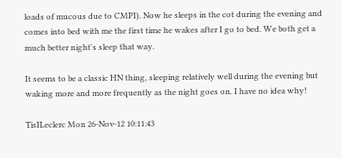loads of mucous due to CMPI). Now he sleeps in the cot during the evening and comes into bed with me the first time he wakes after I go to bed. We both get a much better night's sleep that way.

It seems to be a classic HN thing, sleeping relatively well during the evening but waking more and more frequently as the night goes on. I have no idea why!

TisILeclerc Mon 26-Nov-12 10:11:43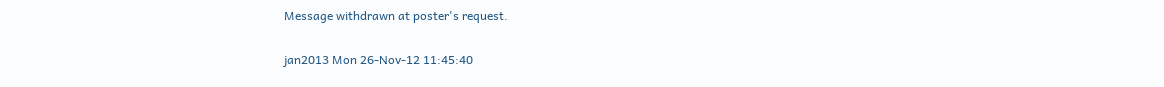Message withdrawn at poster's request.

jan2013 Mon 26-Nov-12 11:45:40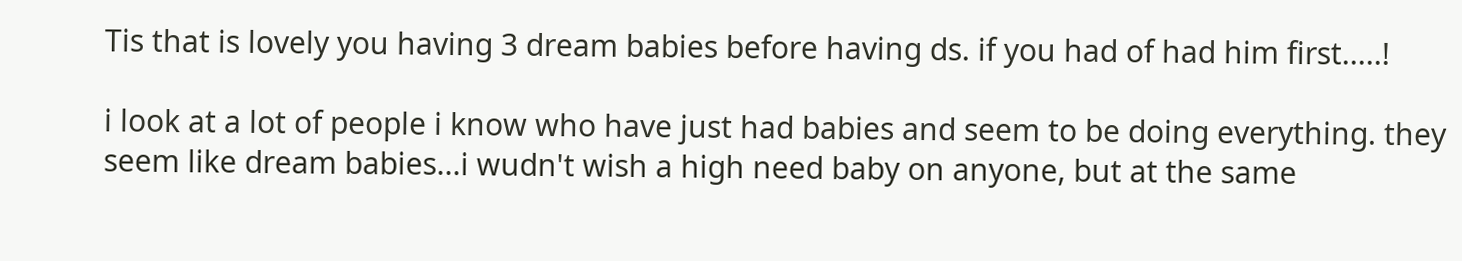Tis that is lovely you having 3 dream babies before having ds. if you had of had him first.....!

i look at a lot of people i know who have just had babies and seem to be doing everything. they seem like dream babies...i wudn't wish a high need baby on anyone, but at the same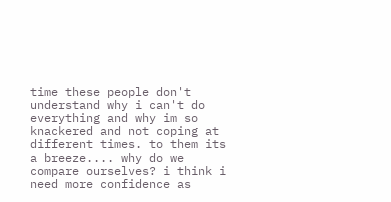time these people don't understand why i can't do everything and why im so knackered and not coping at different times. to them its a breeze.... why do we compare ourselves? i think i need more confidence as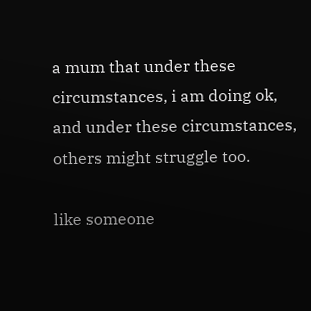a mum that under these circumstances, i am doing ok, and under these circumstances, others might struggle too.

like someone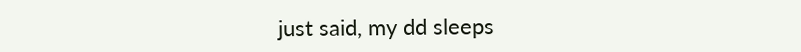just said, my dd sleeps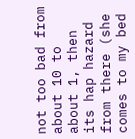not too bad from about 10 to about 1, then its hap hazard from there (she comes to my bed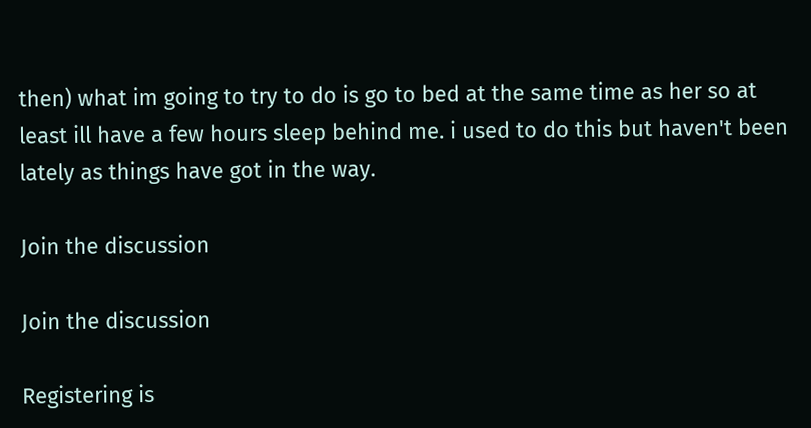then) what im going to try to do is go to bed at the same time as her so at least ill have a few hours sleep behind me. i used to do this but haven't been lately as things have got in the way.

Join the discussion

Join the discussion

Registering is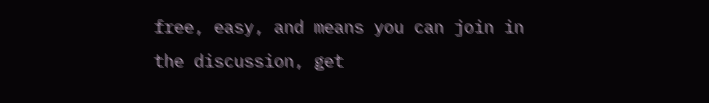free, easy, and means you can join in the discussion, get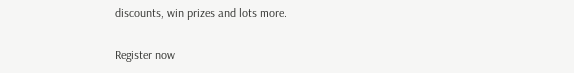discounts, win prizes and lots more.

Register now